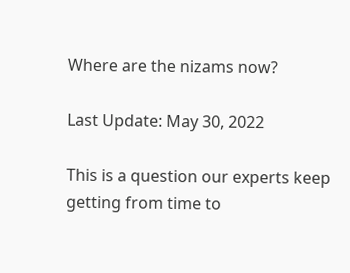Where are the nizams now?

Last Update: May 30, 2022

This is a question our experts keep getting from time to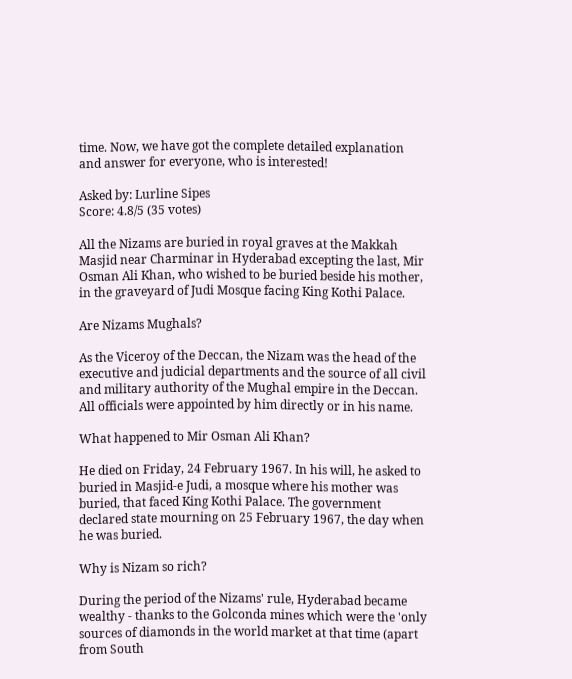time. Now, we have got the complete detailed explanation and answer for everyone, who is interested!

Asked by: Lurline Sipes
Score: 4.8/5 (35 votes)

All the Nizams are buried in royal graves at the Makkah Masjid near Charminar in Hyderabad excepting the last, Mir Osman Ali Khan, who wished to be buried beside his mother, in the graveyard of Judi Mosque facing King Kothi Palace.

Are Nizams Mughals?

As the Viceroy of the Deccan, the Nizam was the head of the executive and judicial departments and the source of all civil and military authority of the Mughal empire in the Deccan. All officials were appointed by him directly or in his name.

What happened to Mir Osman Ali Khan?

He died on Friday, 24 February 1967. In his will, he asked to buried in Masjid-e Judi, a mosque where his mother was buried, that faced King Kothi Palace. The government declared state mourning on 25 February 1967, the day when he was buried.

Why is Nizam so rich?

During the period of the Nizams' rule, Hyderabad became wealthy - thanks to the Golconda mines which were the 'only sources of diamonds in the world market at that time (apart from South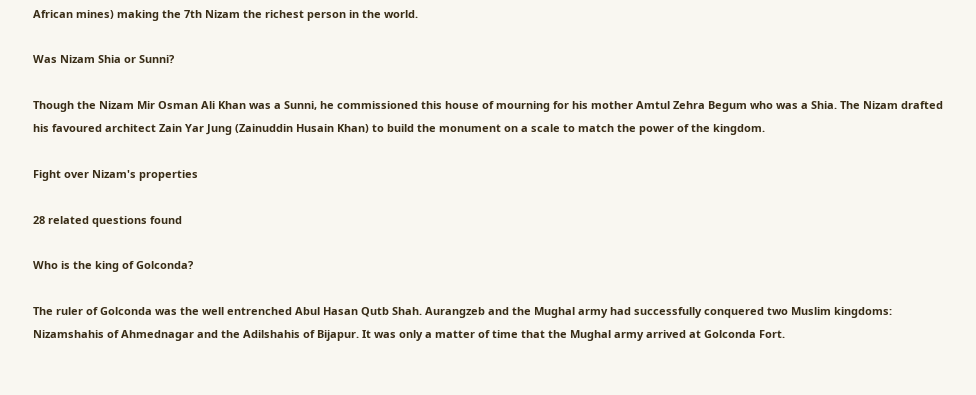African mines) making the 7th Nizam the richest person in the world.

Was Nizam Shia or Sunni?

Though the Nizam Mir Osman Ali Khan was a Sunni, he commissioned this house of mourning for his mother Amtul Zehra Begum who was a Shia. The Nizam drafted his favoured architect Zain Yar Jung (Zainuddin Husain Khan) to build the monument on a scale to match the power of the kingdom.

Fight over Nizam's properties

28 related questions found

Who is the king of Golconda?

The ruler of Golconda was the well entrenched Abul Hasan Qutb Shah. Aurangzeb and the Mughal army had successfully conquered two Muslim kingdoms: Nizamshahis of Ahmednagar and the Adilshahis of Bijapur. It was only a matter of time that the Mughal army arrived at Golconda Fort.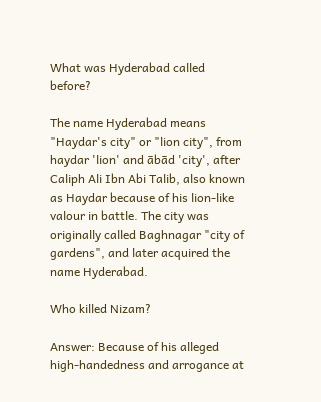What was Hyderabad called before?

The name Hyderabad means "Haydar's city" or "lion city", from haydar 'lion' and ābād 'city', after Caliph Ali Ibn Abi Talib, also known as Haydar because of his lion-like valour in battle. The city was originally called Baghnagar "city of gardens", and later acquired the name Hyderabad.

Who killed Nizam?

Answer: Because of his alleged high-handedness and arrogance at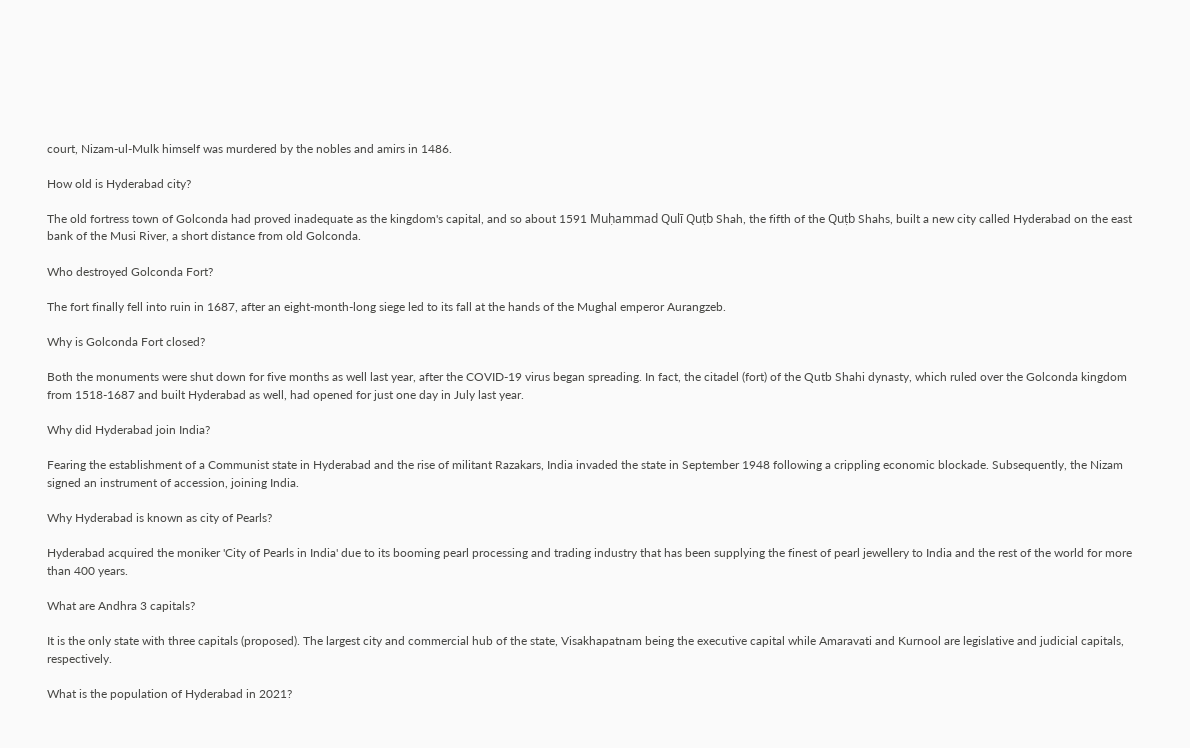court, Nizam-ul-Mulk himself was murdered by the nobles and amirs in 1486.

How old is Hyderabad city?

The old fortress town of Golconda had proved inadequate as the kingdom's capital, and so about 1591 Muḥammad Qulī Quṭb Shah, the fifth of the Quṭb Shahs, built a new city called Hyderabad on the east bank of the Musi River, a short distance from old Golconda.

Who destroyed Golconda Fort?

The fort finally fell into ruin in 1687, after an eight-month-long siege led to its fall at the hands of the Mughal emperor Aurangzeb.

Why is Golconda Fort closed?

Both the monuments were shut down for five months as well last year, after the COVID-19 virus began spreading. In fact, the citadel (fort) of the Qutb Shahi dynasty, which ruled over the Golconda kingdom from 1518-1687 and built Hyderabad as well, had opened for just one day in July last year.

Why did Hyderabad join India?

Fearing the establishment of a Communist state in Hyderabad and the rise of militant Razakars, India invaded the state in September 1948 following a crippling economic blockade. Subsequently, the Nizam signed an instrument of accession, joining India.

Why Hyderabad is known as city of Pearls?

Hyderabad acquired the moniker 'City of Pearls in India' due to its booming pearl processing and trading industry that has been supplying the finest of pearl jewellery to India and the rest of the world for more than 400 years.

What are Andhra 3 capitals?

It is the only state with three capitals (proposed). The largest city and commercial hub of the state, Visakhapatnam being the executive capital while Amaravati and Kurnool are legislative and judicial capitals, respectively.

What is the population of Hyderabad in 2021?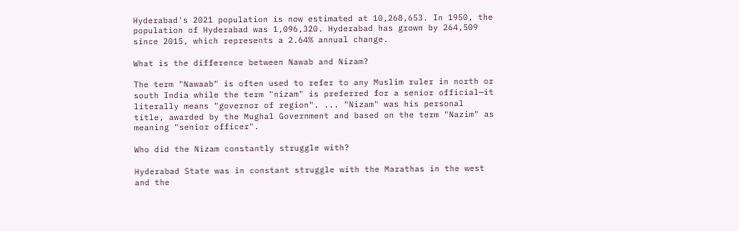Hyderabad's 2021 population is now estimated at 10,268,653. In 1950, the population of Hyderabad was 1,096,320. Hyderabad has grown by 264,509 since 2015, which represents a 2.64% annual change.

What is the difference between Nawab and Nizam?

The term "Nawaab" is often used to refer to any Muslim ruler in north or south India while the term "nizam" is preferred for a senior official—it literally means "governor of region". ... "Nizam" was his personal title, awarded by the Mughal Government and based on the term "Nazim" as meaning "senior officer".

Who did the Nizam constantly struggle with?

Hyderabad State was in constant struggle with the Marathas in the west and the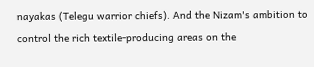nayakas (Telegu warrior chiefs). And the Nizam's ambition to control the rich textile-producing areas on the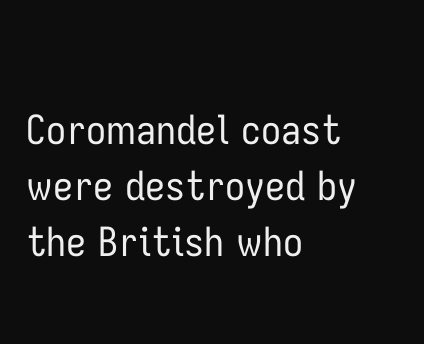Coromandel coast were destroyed by the British who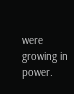were growing in power.